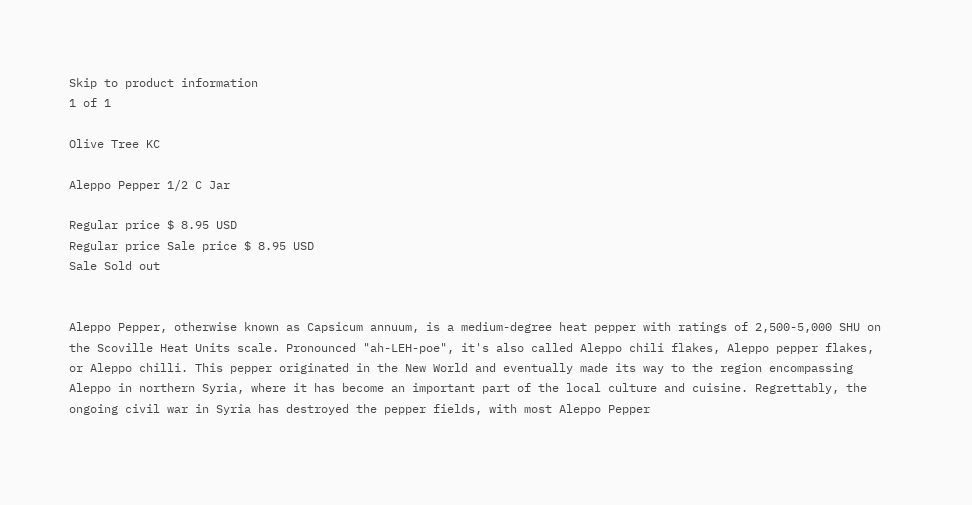Skip to product information
1 of 1

Olive Tree KC

Aleppo Pepper 1/2 C Jar

Regular price $ 8.95 USD
Regular price Sale price $ 8.95 USD
Sale Sold out


Aleppo Pepper, otherwise known as Capsicum annuum, is a medium-degree heat pepper with ratings of 2,500-5,000 SHU on the Scoville Heat Units scale. Pronounced "ah-LEH-poe", it's also called Aleppo chili flakes, Aleppo pepper flakes, or Aleppo chilli. This pepper originated in the New World and eventually made its way to the region encompassing Aleppo in northern Syria, where it has become an important part of the local culture and cuisine. Regrettably, the ongoing civil war in Syria has destroyed the pepper fields, with most Aleppo Pepper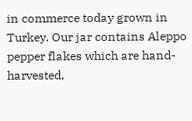in commerce today grown in Turkey. Our jar contains Aleppo pepper flakes which are hand-harvested,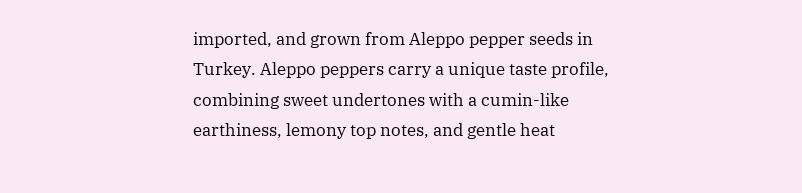imported, and grown from Aleppo pepper seeds in Turkey. Aleppo peppers carry a unique taste profile, combining sweet undertones with a cumin-like earthiness, lemony top notes, and gentle heat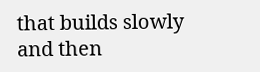that builds slowly and then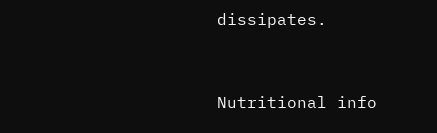dissipates.



Nutritional info